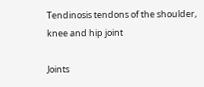Tendinosis tendons of the shoulder, knee and hip joint

Joints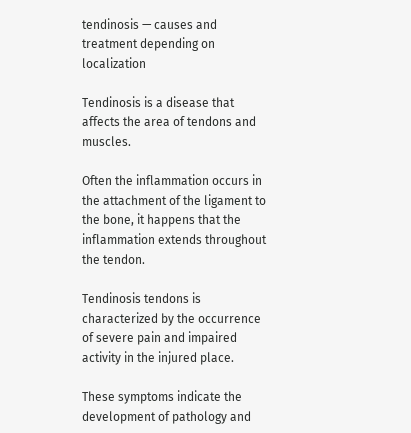tendinosis — causes and treatment depending on localization

Tendinosis is a disease that affects the area of tendons and muscles.

Often the inflammation occurs in the attachment of the ligament to the bone, it happens that the inflammation extends throughout the tendon.

Tendinosis tendons is characterized by the occurrence of severe pain and impaired activity in the injured place.

These symptoms indicate the development of pathology and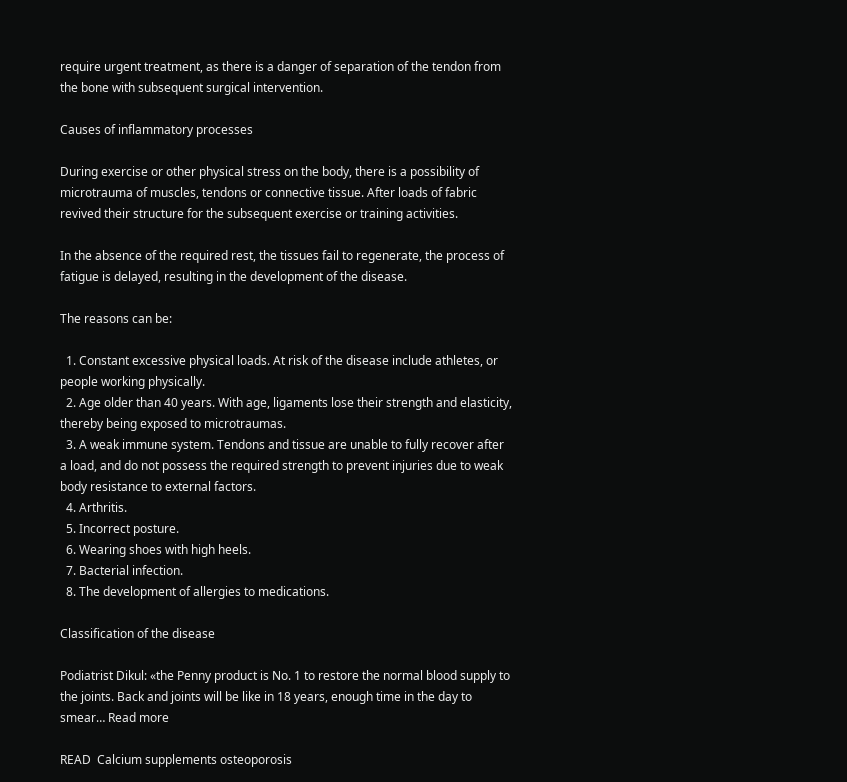require urgent treatment, as there is a danger of separation of the tendon from the bone with subsequent surgical intervention.

Causes of inflammatory processes

During exercise or other physical stress on the body, there is a possibility of microtrauma of muscles, tendons or connective tissue. After loads of fabric revived their structure for the subsequent exercise or training activities.

In the absence of the required rest, the tissues fail to regenerate, the process of fatigue is delayed, resulting in the development of the disease.

The reasons can be:

  1. Constant excessive physical loads. At risk of the disease include athletes, or people working physically.
  2. Age older than 40 years. With age, ligaments lose their strength and elasticity, thereby being exposed to microtraumas.
  3. A weak immune system. Tendons and tissue are unable to fully recover after a load, and do not possess the required strength to prevent injuries due to weak body resistance to external factors.
  4. Arthritis.
  5. Incorrect posture.
  6. Wearing shoes with high heels.
  7. Bacterial infection.
  8. The development of allergies to medications.

Classification of the disease

Podiatrist Dikul: «the Penny product is No. 1 to restore the normal blood supply to the joints. Back and joints will be like in 18 years, enough time in the day to smear… Read more

READ  Calcium supplements osteoporosis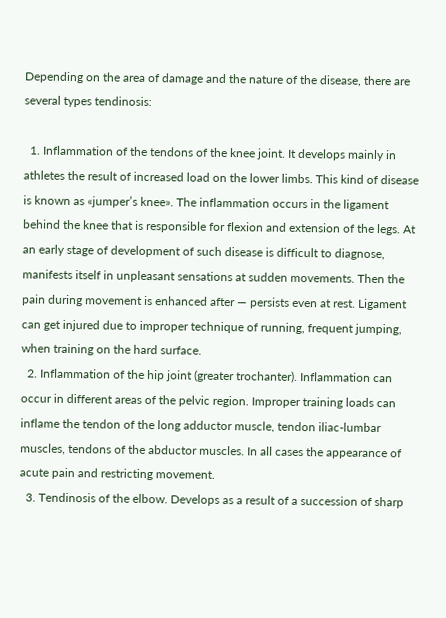Depending on the area of damage and the nature of the disease, there are several types tendinosis:

  1. Inflammation of the tendons of the knee joint. It develops mainly in athletes the result of increased load on the lower limbs. This kind of disease is known as «jumper’s knee». The inflammation occurs in the ligament behind the knee that is responsible for flexion and extension of the legs. At an early stage of development of such disease is difficult to diagnose, manifests itself in unpleasant sensations at sudden movements. Then the pain during movement is enhanced after — persists even at rest. Ligament can get injured due to improper technique of running, frequent jumping, when training on the hard surface.
  2. Inflammation of the hip joint (greater trochanter). Inflammation can occur in different areas of the pelvic region. Improper training loads can inflame the tendon of the long adductor muscle, tendon iliac-lumbar muscles, tendons of the abductor muscles. In all cases the appearance of acute pain and restricting movement.
  3. Tendinosis of the elbow. Develops as a result of a succession of sharp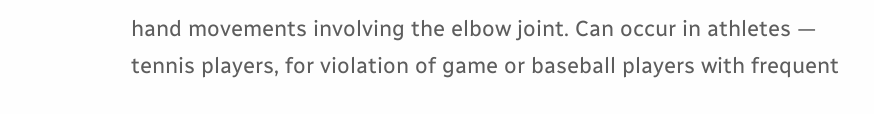hand movements involving the elbow joint. Can occur in athletes — tennis players, for violation of game or baseball players with frequent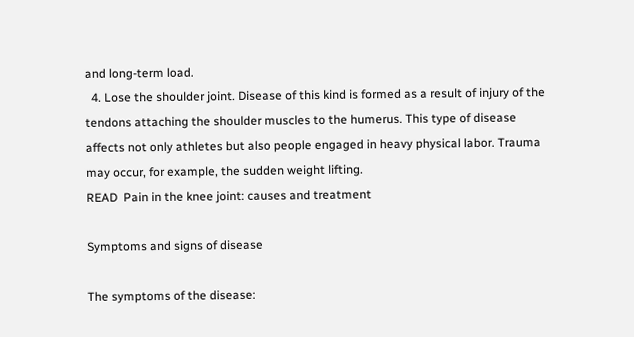and long-term load.
  4. Lose the shoulder joint. Disease of this kind is formed as a result of injury of the tendons attaching the shoulder muscles to the humerus. This type of disease affects not only athletes but also people engaged in heavy physical labor. Trauma may occur, for example, the sudden weight lifting.
READ  Pain in the knee joint: causes and treatment

Symptoms and signs of disease

The symptoms of the disease: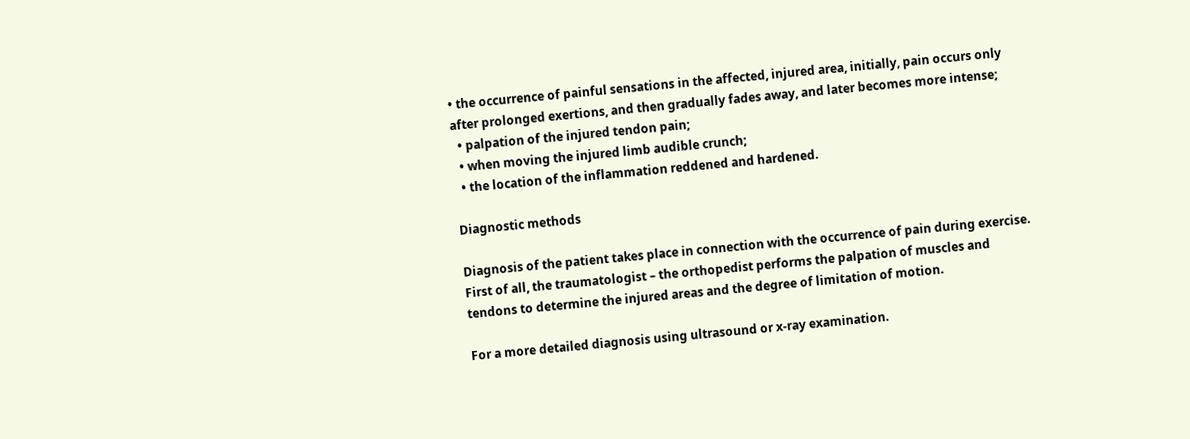• the occurrence of painful sensations in the affected, injured area, initially, pain occurs only after prolonged exertions, and then gradually fades away, and later becomes more intense;
  • palpation of the injured tendon pain;
  • when moving the injured limb audible crunch;
  • the location of the inflammation reddened and hardened.

Diagnostic methods

Diagnosis of the patient takes place in connection with the occurrence of pain during exercise. First of all, the traumatologist – the orthopedist performs the palpation of muscles and tendons to determine the injured areas and the degree of limitation of motion.

For a more detailed diagnosis using ultrasound or x-ray examination.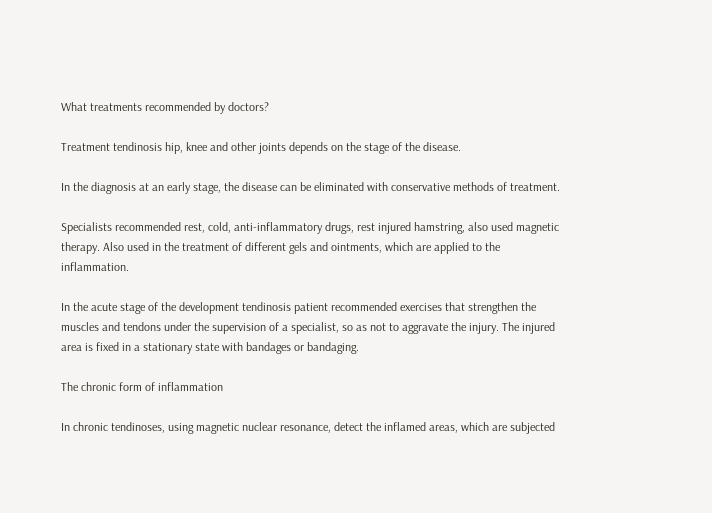What treatments recommended by doctors?

Treatment tendinosis hip, knee and other joints depends on the stage of the disease.

In the diagnosis at an early stage, the disease can be eliminated with conservative methods of treatment.

Specialists recommended rest, cold, anti-inflammatory drugs, rest injured hamstring, also used magnetic therapy. Also used in the treatment of different gels and ointments, which are applied to the inflammation.

In the acute stage of the development tendinosis patient recommended exercises that strengthen the muscles and tendons under the supervision of a specialist, so as not to aggravate the injury. The injured area is fixed in a stationary state with bandages or bandaging.

The chronic form of inflammation

In chronic tendinoses, using magnetic nuclear resonance, detect the inflamed areas, which are subjected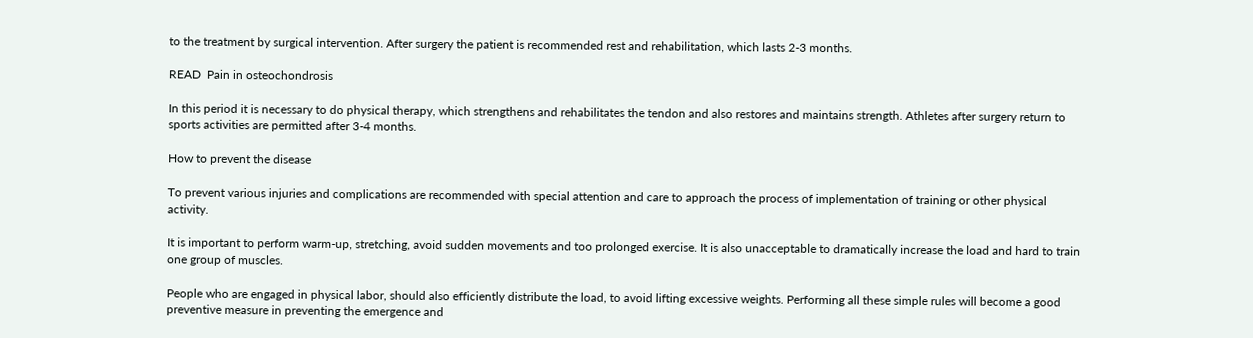to the treatment by surgical intervention. After surgery the patient is recommended rest and rehabilitation, which lasts 2-3 months.

READ  Pain in osteochondrosis

In this period it is necessary to do physical therapy, which strengthens and rehabilitates the tendon and also restores and maintains strength. Athletes after surgery return to sports activities are permitted after 3-4 months.

How to prevent the disease

To prevent various injuries and complications are recommended with special attention and care to approach the process of implementation of training or other physical activity.

It is important to perform warm-up, stretching, avoid sudden movements and too prolonged exercise. It is also unacceptable to dramatically increase the load and hard to train one group of muscles.

People who are engaged in physical labor, should also efficiently distribute the load, to avoid lifting excessive weights. Performing all these simple rules will become a good preventive measure in preventing the emergence and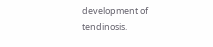development of tendinosis.